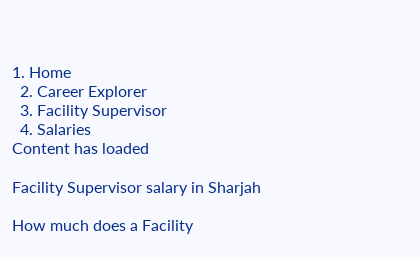1. Home
  2. Career Explorer
  3. Facility Supervisor
  4. Salaries
Content has loaded

Facility Supervisor salary in Sharjah

How much does a Facility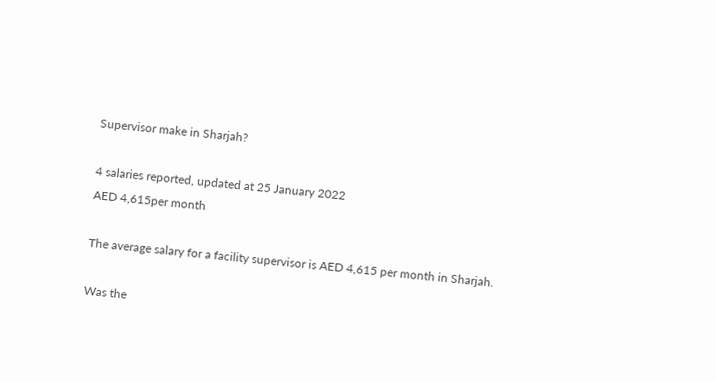Supervisor make in Sharjah?

4 salaries reported, updated at 25 January 2022
AED 4,615per month

The average salary for a facility supervisor is AED 4,615 per month in Sharjah.

Was the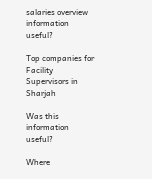salaries overview information useful?

Top companies for Facility Supervisors in Sharjah

Was this information useful?

Where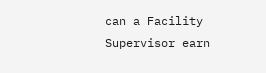can a Facility Supervisor earn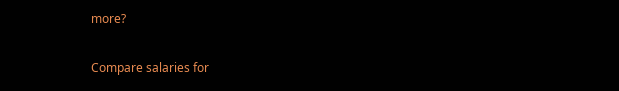more?

Compare salaries for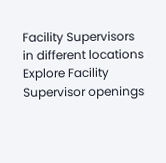Facility Supervisors in different locations
Explore Facility Supervisor openings